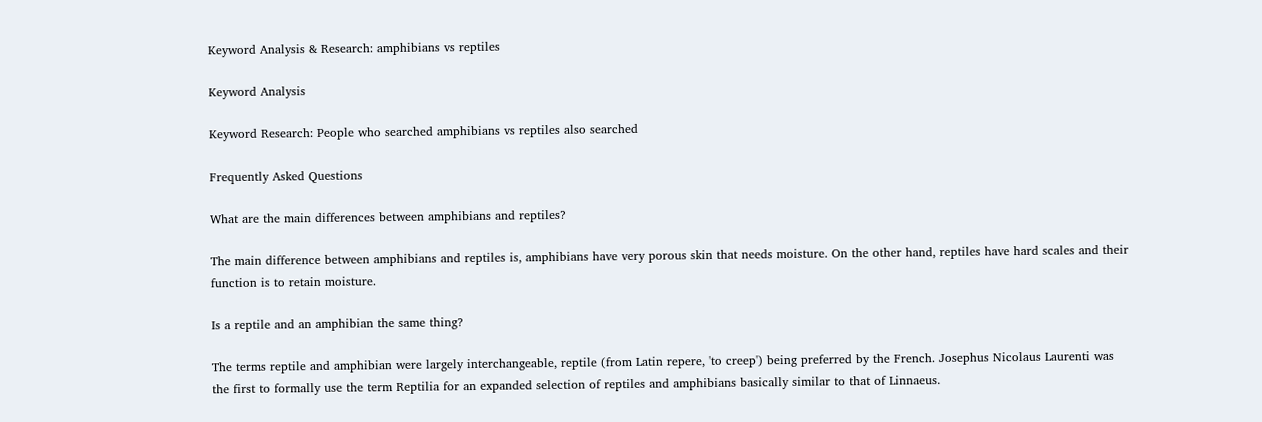Keyword Analysis & Research: amphibians vs reptiles

Keyword Analysis

Keyword Research: People who searched amphibians vs reptiles also searched

Frequently Asked Questions

What are the main differences between amphibians and reptiles?

The main difference between amphibians and reptiles is, amphibians have very porous skin that needs moisture. On the other hand, reptiles have hard scales and their function is to retain moisture.

Is a reptile and an amphibian the same thing?

The terms reptile and amphibian were largely interchangeable, reptile (from Latin repere, 'to creep') being preferred by the French. Josephus Nicolaus Laurenti was the first to formally use the term Reptilia for an expanded selection of reptiles and amphibians basically similar to that of Linnaeus.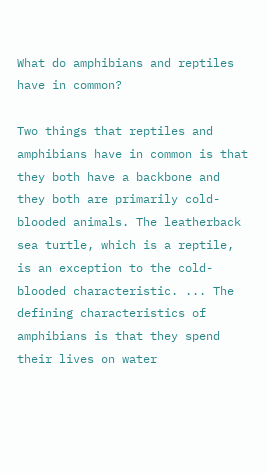What do amphibians and reptiles have in common?

Two things that reptiles and amphibians have in common is that they both have a backbone and they both are primarily cold-blooded animals. The leatherback sea turtle, which is a reptile, is an exception to the cold-blooded characteristic. ... The defining characteristics of amphibians is that they spend their lives on water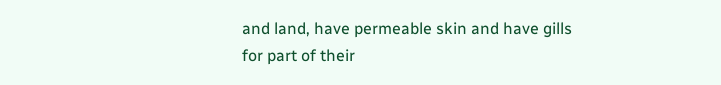and land, have permeable skin and have gills for part of their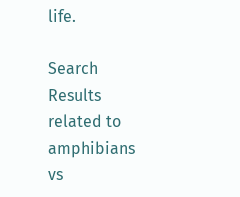life.

Search Results related to amphibians vs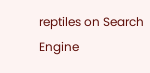reptiles on Search Engine